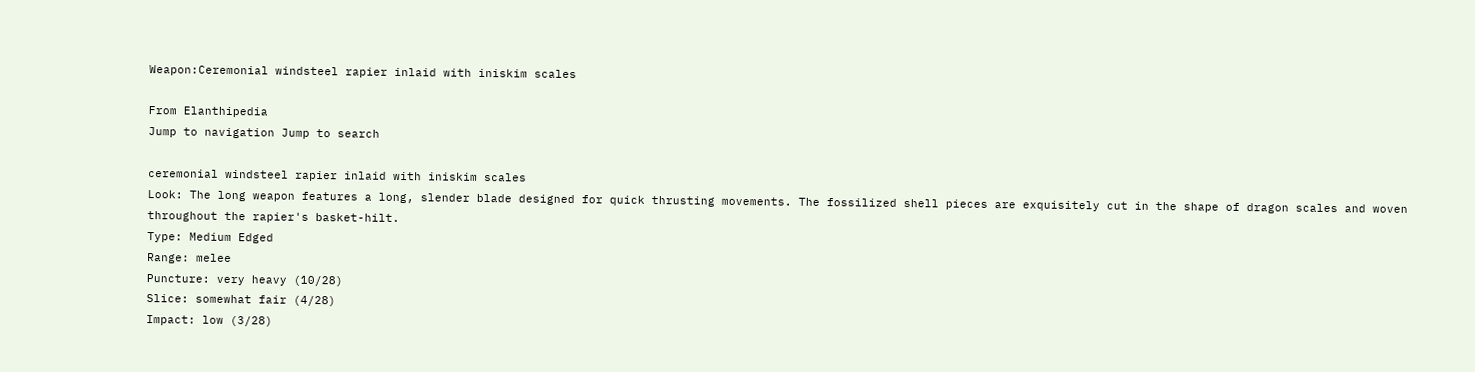Weapon:Ceremonial windsteel rapier inlaid with iniskim scales

From Elanthipedia
Jump to navigation Jump to search

ceremonial windsteel rapier inlaid with iniskim scales
Look: The long weapon features a long, slender blade designed for quick thrusting movements. The fossilized shell pieces are exquisitely cut in the shape of dragon scales and woven throughout the rapier's basket-hilt.
Type: Medium Edged
Range: melee
Puncture: very heavy (10/28)
Slice: somewhat fair (4/28)
Impact: low (3/28)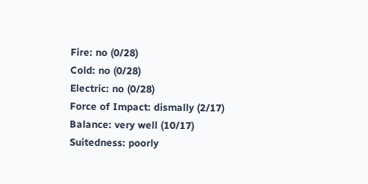Fire: no (0/28)
Cold: no (0/28)
Electric: no (0/28)
Force of Impact: dismally (2/17)
Balance: very well (10/17)
Suitedness: poorly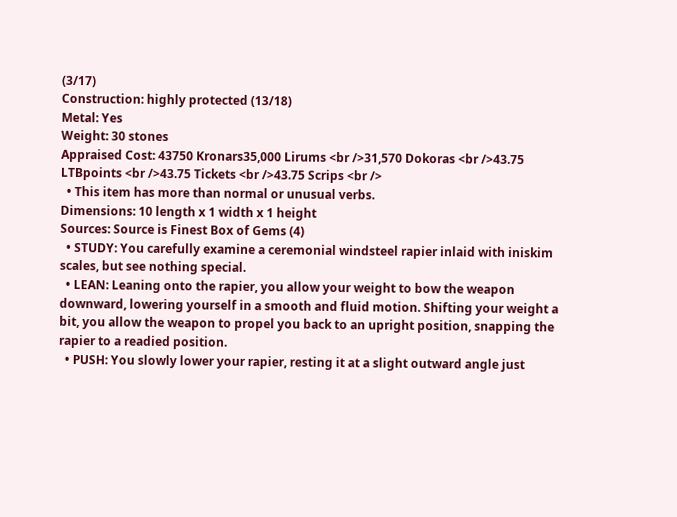(3/17)
Construction: highly protected (13/18)
Metal: Yes
Weight: 30 stones
Appraised Cost: 43750 Kronars35,000 Lirums <br />31,570 Dokoras <br />43.75 LTBpoints <br />43.75 Tickets <br />43.75 Scrips <br />
  • This item has more than normal or unusual verbs.
Dimensions: 10 length x 1 width x 1 height
Sources: Source is Finest Box of Gems (4)
  • STUDY: You carefully examine a ceremonial windsteel rapier inlaid with iniskim scales, but see nothing special.
  • LEAN: Leaning onto the rapier, you allow your weight to bow the weapon downward, lowering yourself in a smooth and fluid motion. Shifting your weight a bit, you allow the weapon to propel you back to an upright position, snapping the rapier to a readied position.
  • PUSH: You slowly lower your rapier, resting it at a slight outward angle just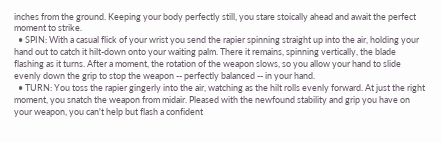inches from the ground. Keeping your body perfectly still, you stare stoically ahead and await the perfect moment to strike.
  • SPIN: With a casual flick of your wrist you send the rapier spinning straight up into the air, holding your hand out to catch it hilt-down onto your waiting palm. There it remains, spinning vertically, the blade flashing as it turns. After a moment, the rotation of the weapon slows, so you allow your hand to slide evenly down the grip to stop the weapon -- perfectly balanced -- in your hand.
  • TURN: You toss the rapier gingerly into the air, watching as the hilt rolls evenly forward. At just the right moment, you snatch the weapon from midair. Pleased with the newfound stability and grip you have on your weapon, you can't help but flash a confident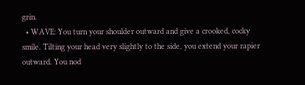grin.
  • WAVE: You turn your shoulder outward and give a crooked, cocky smile. Tilting your head very slightly to the side, you extend your rapier outward. You nod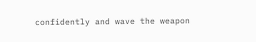confidently and wave the weapon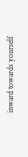inward towards yourself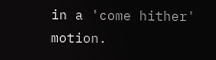in a 'come hither' motion.